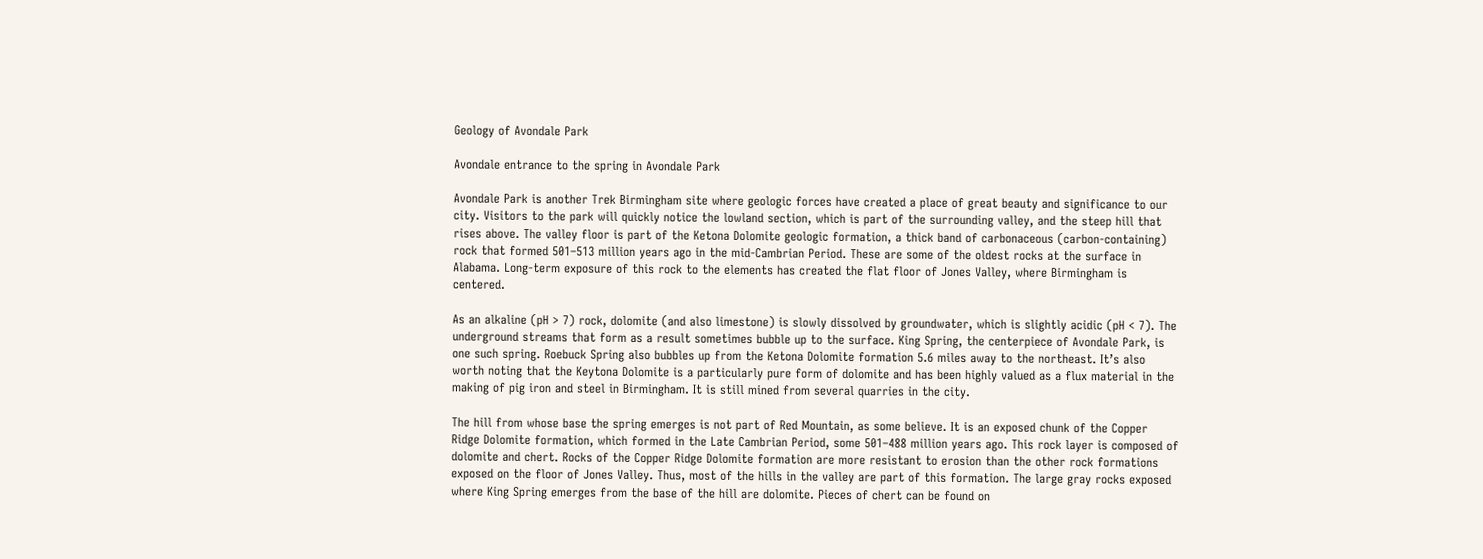Geology of Avondale Park

Avondale entrance to the spring in Avondale Park

Avondale Park is another Trek Birmingham site where geologic forces have created a place of great beauty and significance to our city. Visitors to the park will quickly notice the lowland section, which is part of the surrounding valley, and the steep hill that rises above. The valley floor is part of the Ketona Dolomite geologic formation, a thick band of carbonaceous (carbon-containing) rock that formed 501–513 million years ago in the mid-Cambrian Period. These are some of the oldest rocks at the surface in Alabama. Long-term exposure of this rock to the elements has created the flat floor of Jones Valley, where Birmingham is centered.

As an alkaline (pH > 7) rock, dolomite (and also limestone) is slowly dissolved by groundwater, which is slightly acidic (pH < 7). The underground streams that form as a result sometimes bubble up to the surface. King Spring, the centerpiece of Avondale Park, is one such spring. Roebuck Spring also bubbles up from the Ketona Dolomite formation 5.6 miles away to the northeast. It’s also worth noting that the Keytona Dolomite is a particularly pure form of dolomite and has been highly valued as a flux material in the making of pig iron and steel in Birmingham. It is still mined from several quarries in the city.

The hill from whose base the spring emerges is not part of Red Mountain, as some believe. It is an exposed chunk of the Copper Ridge Dolomite formation, which formed in the Late Cambrian Period, some 501–488 million years ago. This rock layer is composed of dolomite and chert. Rocks of the Copper Ridge Dolomite formation are more resistant to erosion than the other rock formations exposed on the floor of Jones Valley. Thus, most of the hills in the valley are part of this formation. The large gray rocks exposed where King Spring emerges from the base of the hill are dolomite. Pieces of chert can be found on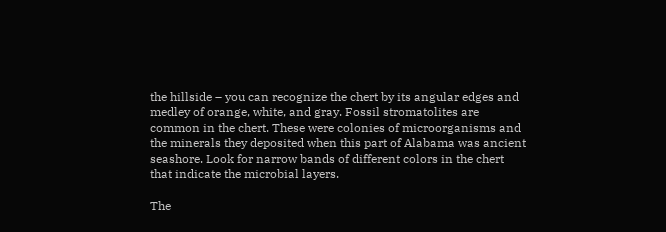the hillside – you can recognize the chert by its angular edges and medley of orange, white, and gray. Fossil stromatolites are common in the chert. These were colonies of microorganisms and the minerals they deposited when this part of Alabama was ancient seashore. Look for narrow bands of different colors in the chert that indicate the microbial layers.

The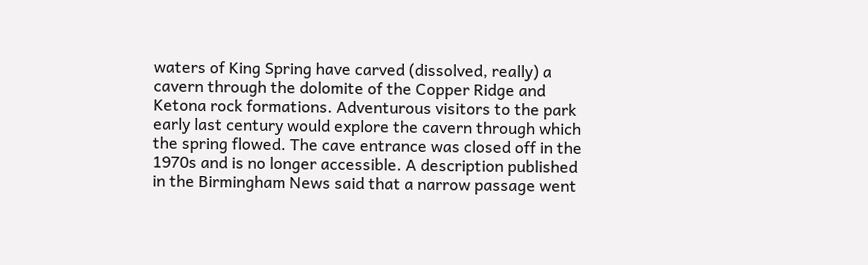waters of King Spring have carved (dissolved, really) a cavern through the dolomite of the Copper Ridge and Ketona rock formations. Adventurous visitors to the park early last century would explore the cavern through which the spring flowed. The cave entrance was closed off in the 1970s and is no longer accessible. A description published in the Birmingham News said that a narrow passage went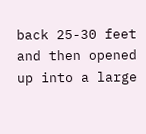back 25-30 feet and then opened up into a large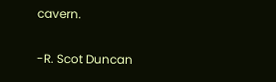cavern.

-R. Scot Duncan